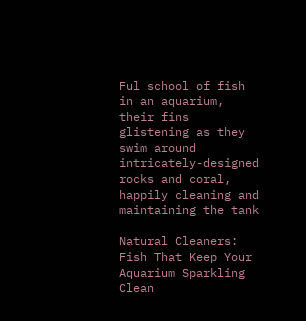Ful school of fish in an aquarium, their fins glistening as they swim around intricately-designed rocks and coral, happily cleaning and maintaining the tank

Natural Cleaners: Fish That Keep Your Aquarium Sparkling Clean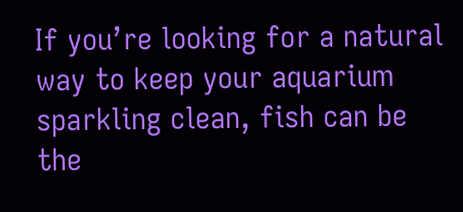If you’re looking for a natural way to keep your aquarium sparkling clean, fish can be the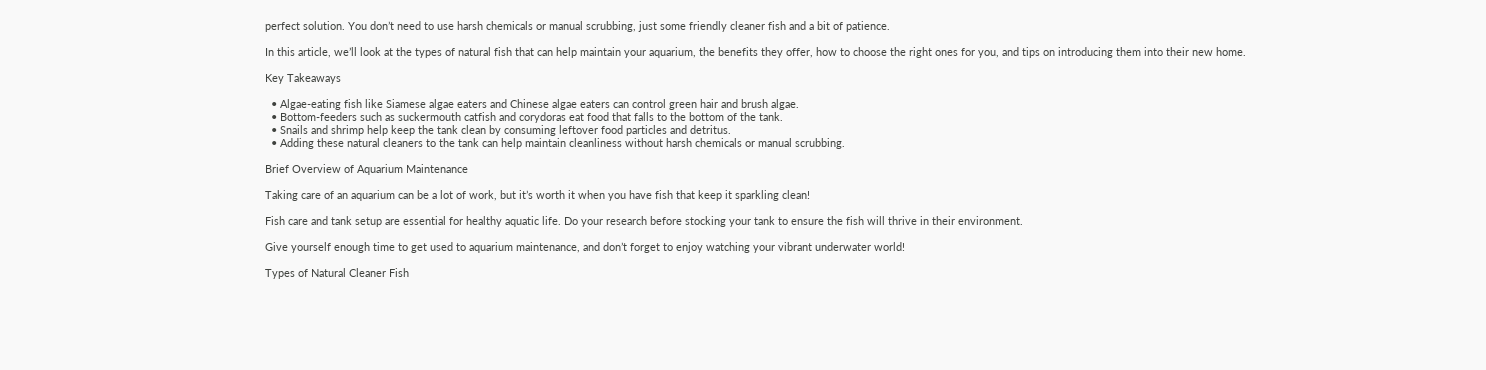perfect solution. You don’t need to use harsh chemicals or manual scrubbing, just some friendly cleaner fish and a bit of patience.

In this article, we’ll look at the types of natural fish that can help maintain your aquarium, the benefits they offer, how to choose the right ones for you, and tips on introducing them into their new home.

Key Takeaways

  • Algae-eating fish like Siamese algae eaters and Chinese algae eaters can control green hair and brush algae.
  • Bottom-feeders such as suckermouth catfish and corydoras eat food that falls to the bottom of the tank.
  • Snails and shrimp help keep the tank clean by consuming leftover food particles and detritus.
  • Adding these natural cleaners to the tank can help maintain cleanliness without harsh chemicals or manual scrubbing.

Brief Overview of Aquarium Maintenance

Taking care of an aquarium can be a lot of work, but it’s worth it when you have fish that keep it sparkling clean!

Fish care and tank setup are essential for healthy aquatic life. Do your research before stocking your tank to ensure the fish will thrive in their environment.

Give yourself enough time to get used to aquarium maintenance, and don’t forget to enjoy watching your vibrant underwater world!

Types of Natural Cleaner Fish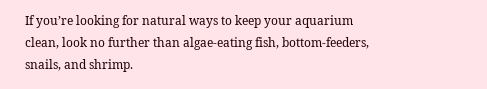If you’re looking for natural ways to keep your aquarium clean, look no further than algae-eating fish, bottom-feeders, snails, and shrimp.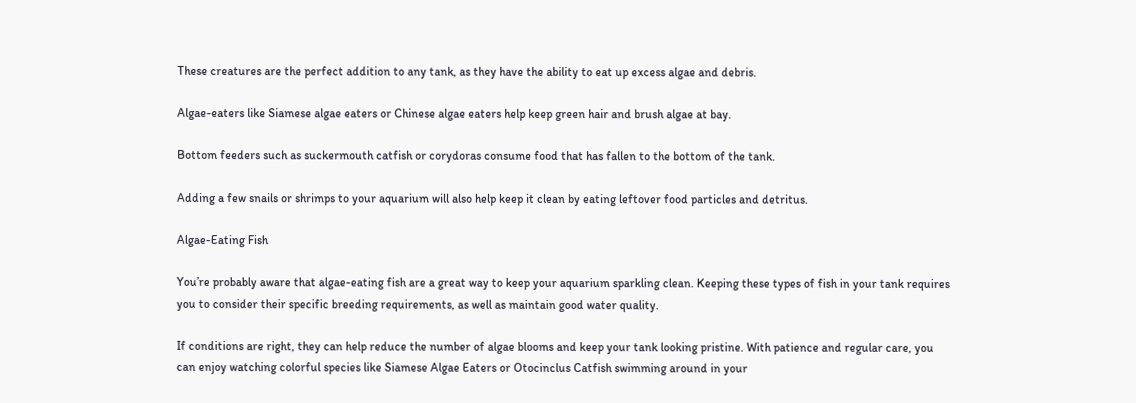These creatures are the perfect addition to any tank, as they have the ability to eat up excess algae and debris.

Algae-eaters like Siamese algae eaters or Chinese algae eaters help keep green hair and brush algae at bay.

Bottom feeders such as suckermouth catfish or corydoras consume food that has fallen to the bottom of the tank.

Adding a few snails or shrimps to your aquarium will also help keep it clean by eating leftover food particles and detritus.

Algae-Eating Fish

You’re probably aware that algae-eating fish are a great way to keep your aquarium sparkling clean. Keeping these types of fish in your tank requires you to consider their specific breeding requirements, as well as maintain good water quality.

If conditions are right, they can help reduce the number of algae blooms and keep your tank looking pristine. With patience and regular care, you can enjoy watching colorful species like Siamese Algae Eaters or Otocinclus Catfish swimming around in your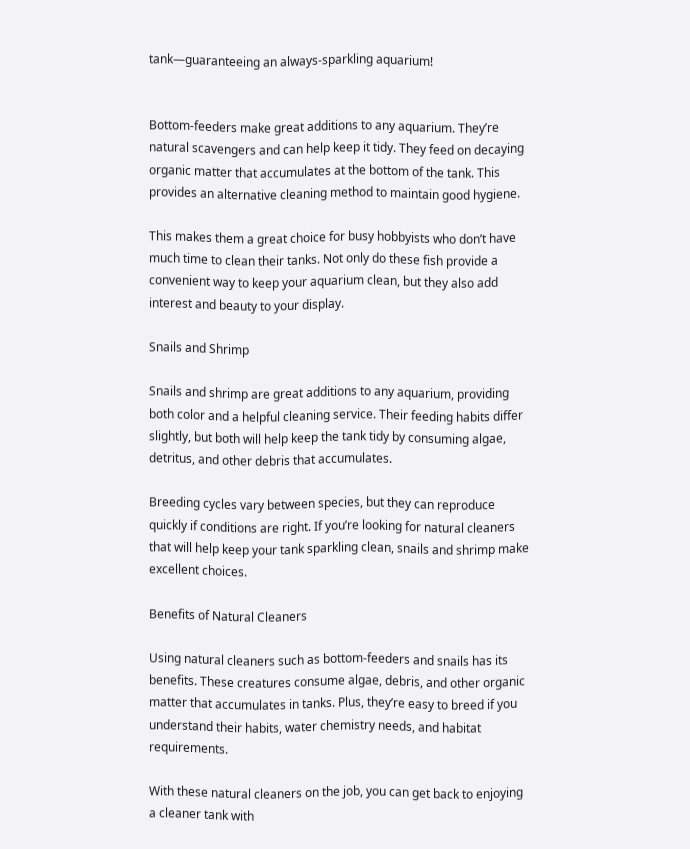tank—guaranteeing an always-sparkling aquarium!


Bottom-feeders make great additions to any aquarium. They’re natural scavengers and can help keep it tidy. They feed on decaying organic matter that accumulates at the bottom of the tank. This provides an alternative cleaning method to maintain good hygiene.

This makes them a great choice for busy hobbyists who don’t have much time to clean their tanks. Not only do these fish provide a convenient way to keep your aquarium clean, but they also add interest and beauty to your display.

Snails and Shrimp

Snails and shrimp are great additions to any aquarium, providing both color and a helpful cleaning service. Their feeding habits differ slightly, but both will help keep the tank tidy by consuming algae, detritus, and other debris that accumulates.

Breeding cycles vary between species, but they can reproduce quickly if conditions are right. If you’re looking for natural cleaners that will help keep your tank sparkling clean, snails and shrimp make excellent choices.

Benefits of Natural Cleaners

Using natural cleaners such as bottom-feeders and snails has its benefits. These creatures consume algae, debris, and other organic matter that accumulates in tanks. Plus, they’re easy to breed if you understand their habits, water chemistry needs, and habitat requirements.

With these natural cleaners on the job, you can get back to enjoying a cleaner tank with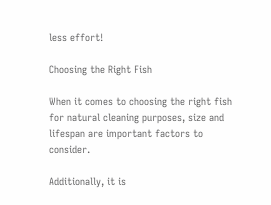less effort!

Choosing the Right Fish

When it comes to choosing the right fish for natural cleaning purposes, size and lifespan are important factors to consider.

Additionally, it is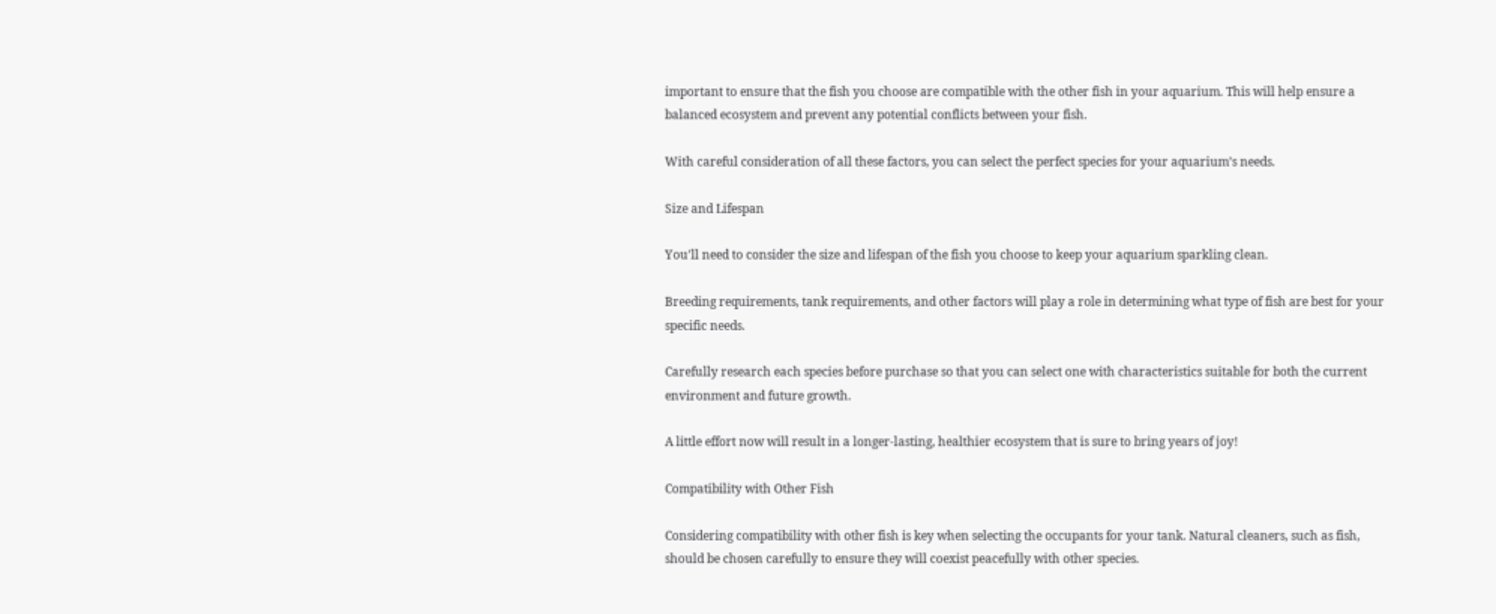important to ensure that the fish you choose are compatible with the other fish in your aquarium. This will help ensure a balanced ecosystem and prevent any potential conflicts between your fish.

With careful consideration of all these factors, you can select the perfect species for your aquarium’s needs.

Size and Lifespan

You’ll need to consider the size and lifespan of the fish you choose to keep your aquarium sparkling clean.

Breeding requirements, tank requirements, and other factors will play a role in determining what type of fish are best for your specific needs.

Carefully research each species before purchase so that you can select one with characteristics suitable for both the current environment and future growth.

A little effort now will result in a longer-lasting, healthier ecosystem that is sure to bring years of joy!

Compatibility with Other Fish

Considering compatibility with other fish is key when selecting the occupants for your tank. Natural cleaners, such as fish, should be chosen carefully to ensure they will coexist peacefully with other species.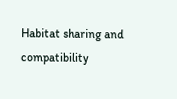Habitat sharing and compatibility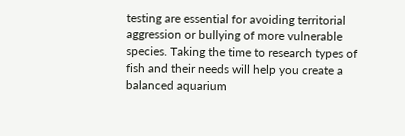testing are essential for avoiding territorial aggression or bullying of more vulnerable species. Taking the time to research types of fish and their needs will help you create a balanced aquarium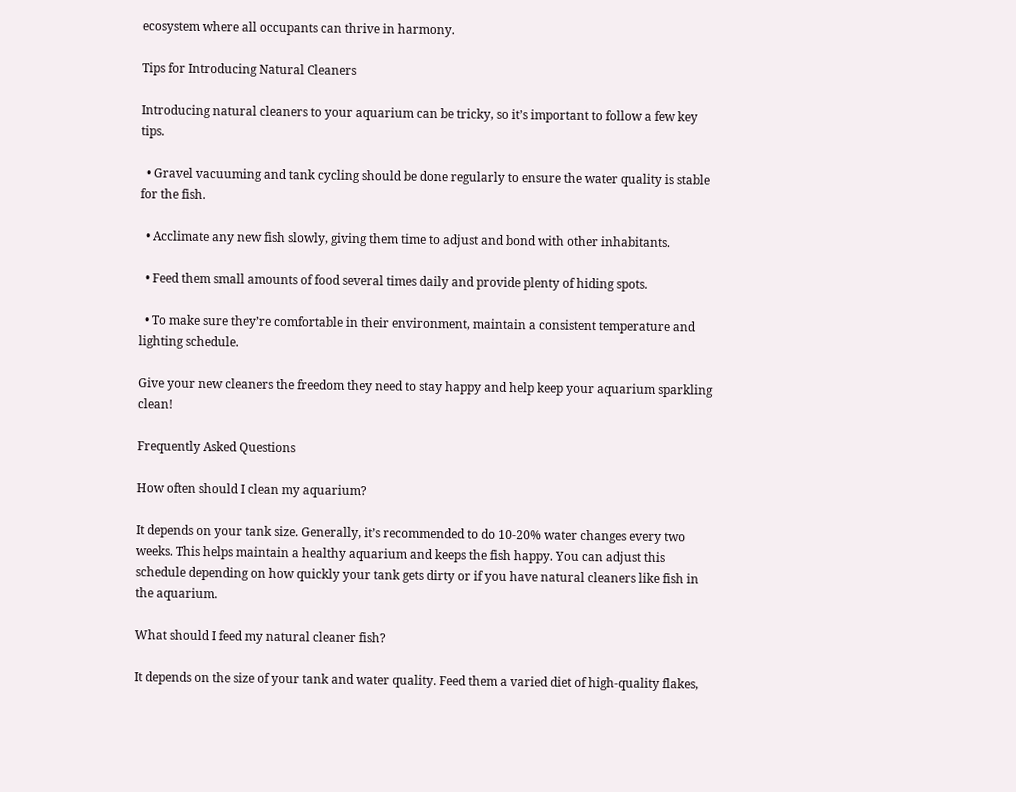ecosystem where all occupants can thrive in harmony.

Tips for Introducing Natural Cleaners

Introducing natural cleaners to your aquarium can be tricky, so it’s important to follow a few key tips.

  • Gravel vacuuming and tank cycling should be done regularly to ensure the water quality is stable for the fish.

  • Acclimate any new fish slowly, giving them time to adjust and bond with other inhabitants.

  • Feed them small amounts of food several times daily and provide plenty of hiding spots.

  • To make sure they’re comfortable in their environment, maintain a consistent temperature and lighting schedule.

Give your new cleaners the freedom they need to stay happy and help keep your aquarium sparkling clean!

Frequently Asked Questions

How often should I clean my aquarium?

It depends on your tank size. Generally, it’s recommended to do 10-20% water changes every two weeks. This helps maintain a healthy aquarium and keeps the fish happy. You can adjust this schedule depending on how quickly your tank gets dirty or if you have natural cleaners like fish in the aquarium.

What should I feed my natural cleaner fish?

It depends on the size of your tank and water quality. Feed them a varied diet of high-quality flakes,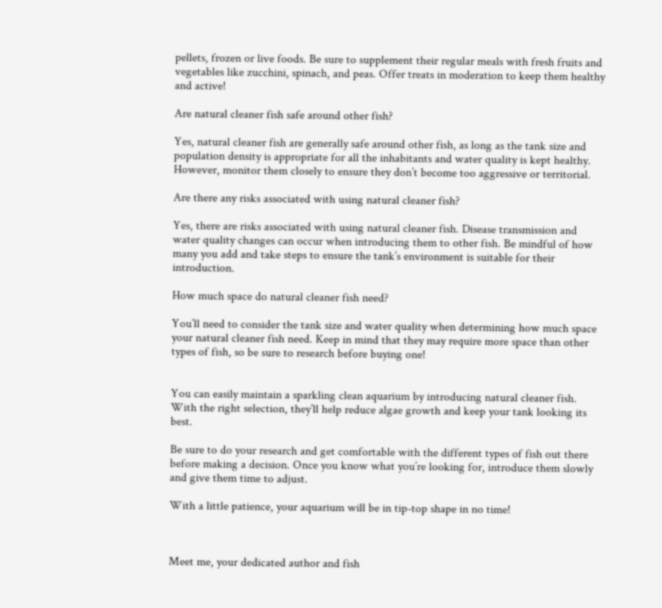pellets, frozen or live foods. Be sure to supplement their regular meals with fresh fruits and vegetables like zucchini, spinach, and peas. Offer treats in moderation to keep them healthy and active!

Are natural cleaner fish safe around other fish?

Yes, natural cleaner fish are generally safe around other fish, as long as the tank size and population density is appropriate for all the inhabitants and water quality is kept healthy. However, monitor them closely to ensure they don’t become too aggressive or territorial.

Are there any risks associated with using natural cleaner fish?

Yes, there are risks associated with using natural cleaner fish. Disease transmission and water quality changes can occur when introducing them to other fish. Be mindful of how many you add and take steps to ensure the tank’s environment is suitable for their introduction.

How much space do natural cleaner fish need?

You’ll need to consider the tank size and water quality when determining how much space your natural cleaner fish need. Keep in mind that they may require more space than other types of fish, so be sure to research before buying one!


You can easily maintain a sparkling clean aquarium by introducing natural cleaner fish. With the right selection, they’ll help reduce algae growth and keep your tank looking its best.

Be sure to do your research and get comfortable with the different types of fish out there before making a decision. Once you know what you’re looking for, introduce them slowly and give them time to adjust.

With a little patience, your aquarium will be in tip-top shape in no time!



Meet me, your dedicated author and fish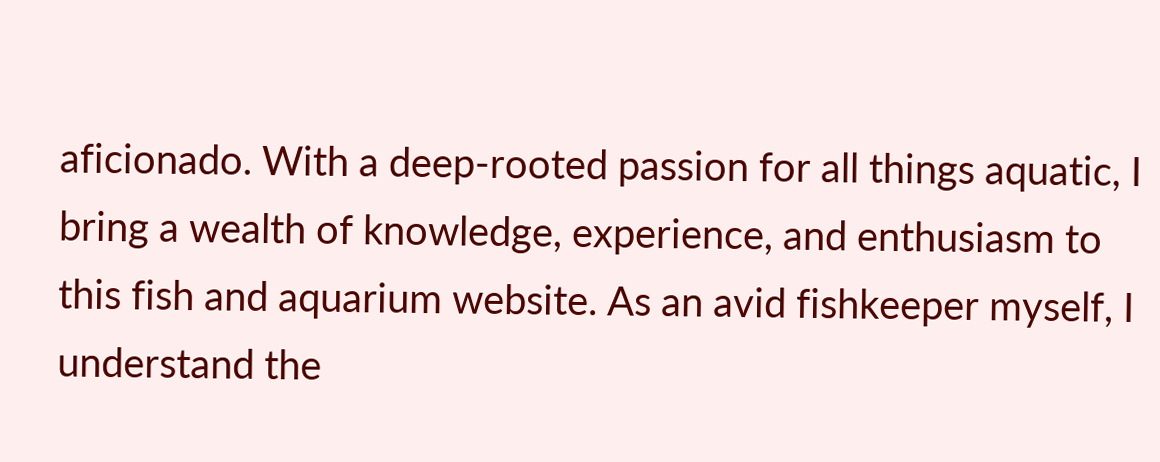aficionado. With a deep-rooted passion for all things aquatic, I bring a wealth of knowledge, experience, and enthusiasm to this fish and aquarium website. As an avid fishkeeper myself, I understand the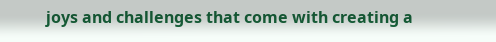joys and challenges that come with creating a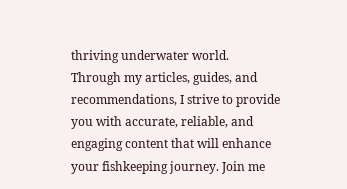thriving underwater world. Through my articles, guides, and recommendations, I strive to provide you with accurate, reliable, and engaging content that will enhance your fishkeeping journey. Join me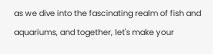as we dive into the fascinating realm of fish and aquariums, and together, let's make your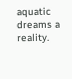aquatic dreams a reality.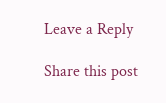Leave a Reply

Share this post